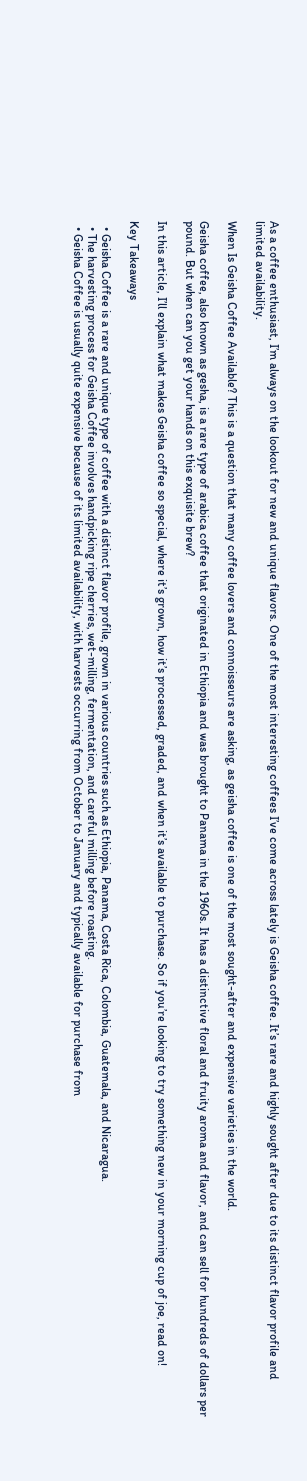As a coffee enthusiast, I’m always on the lookout for new and unique flavors. One of the most interesting coffees I’ve come across lately is Geisha coffee. It’s rare and highly sought after due to its distinct flavor profile and limited availability.

When Is Geisha Coffee Available? This is a question that many coffee lovers and connoisseurs are asking, as geisha coffee is one of the most sought-after and expensive varieties in the world.

Geisha coffee, also known as gesha, is a rare type of arabica coffee that originated in Ethiopia and was brought to Panama in the 1960s. It has a distinctive floral and fruity aroma and flavor, and can sell for hundreds of dollars per pound. But when can you get your hands on this exquisite brew?

In this article, I’ll explain what makes Geisha coffee so special, where it’s grown, how it’s processed, graded, and when it’s available to purchase. So if you’re looking to try something new in your morning cup of joe, read on!

Key Takeaways

  • Geisha Coffee is a rare and unique type of coffee with a distinct flavor profile, grown in various countries such as Ethiopia, Panama, Costa Rica, Colombia, Guatemala, and Nicaragua.
  • The harvesting process for Geisha Coffee involves handpicking ripe cherries, wet-milling, fermentation, and careful milling before roasting.
  • Geisha Coffee is usually quite expensive because of its limited availability, with harvests occurring from October to January and typically available for purchase from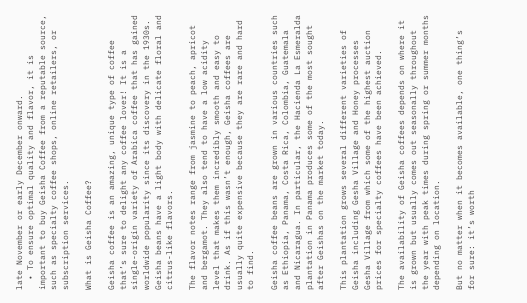late November or early December onward.
  • To ensure optimal quality and flavor, it is important to buy Geisha Coffee from a reputable source, such as specialty coffee shops, online retailers, or subscription services.

What is Geisha Coffee?

Geisha coffee is an amazing, unique type of coffee that’s sure to delight any coffee lover! It is a single-origin variety of Arabica coffee that has gained worldwide popularity since its discovery in the 1930s. Geisha beans have a light body with delicate floral and citrus-like flavors.

The flavor notes range from jasmine to peach, apricot and bergamot. They also tend to have a low acidity level that makes them incredibly smooth and easy to drink. As if this wasn’t enough, Geisha coffees are usually quite expensive because they are rare and hard to find.

Geisha coffee beans are grown in various countries such as Ethiopia, Panama, Costa Rica, Colombia, Guatemala and Nicaragua. In particular, the Hacienda La Esmeralda plantation in Panama produces some of the most sought after Geishas on the market today.

This plantation grows several different varieties of Geisha including Gesha Village and Honey processes Gesha Village from which some of the highest auction prices for specialty coffees have been achieved.

The availability of Geisha coffees depends on where it is grown but usually comes out seasonally throughout the year with peak times during spring or summer months depending on location.

But no matter when it becomes available, one thing’s for sure: it’s worth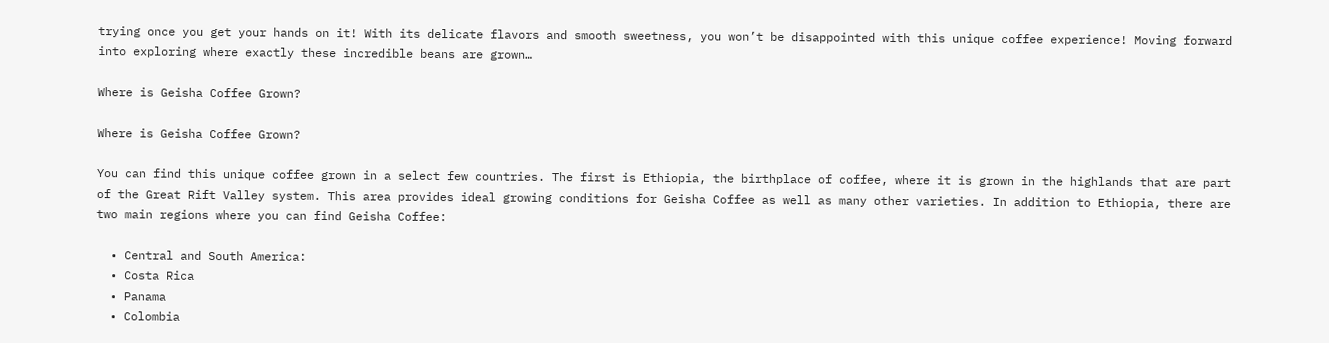trying once you get your hands on it! With its delicate flavors and smooth sweetness, you won’t be disappointed with this unique coffee experience! Moving forward into exploring where exactly these incredible beans are grown…

Where is Geisha Coffee Grown?

Where is Geisha Coffee Grown?

You can find this unique coffee grown in a select few countries. The first is Ethiopia, the birthplace of coffee, where it is grown in the highlands that are part of the Great Rift Valley system. This area provides ideal growing conditions for Geisha Coffee as well as many other varieties. In addition to Ethiopia, there are two main regions where you can find Geisha Coffee:

  • Central and South America:
  • Costa Rica
  • Panama
  • Colombia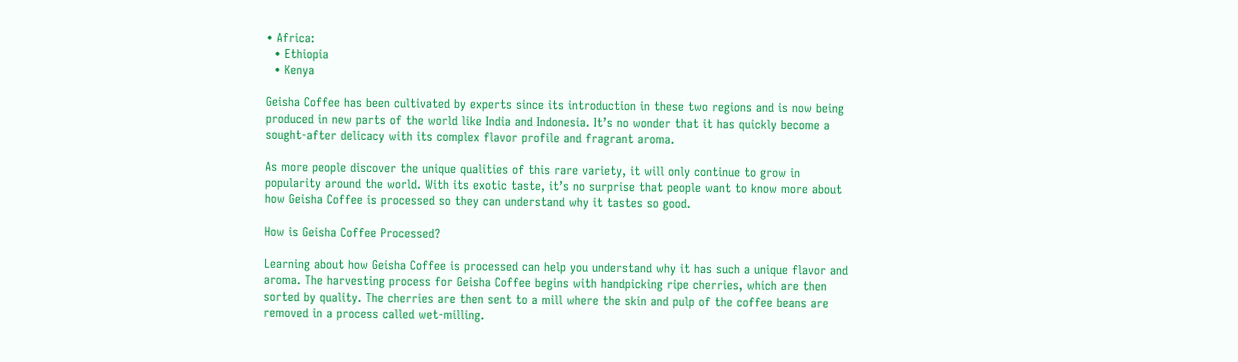• Africa:
  • Ethiopia
  • Kenya

Geisha Coffee has been cultivated by experts since its introduction in these two regions and is now being produced in new parts of the world like India and Indonesia. It’s no wonder that it has quickly become a sought-after delicacy with its complex flavor profile and fragrant aroma.

As more people discover the unique qualities of this rare variety, it will only continue to grow in popularity around the world. With its exotic taste, it’s no surprise that people want to know more about how Geisha Coffee is processed so they can understand why it tastes so good.

How is Geisha Coffee Processed?

Learning about how Geisha Coffee is processed can help you understand why it has such a unique flavor and aroma. The harvesting process for Geisha Coffee begins with handpicking ripe cherries, which are then sorted by quality. The cherries are then sent to a mill where the skin and pulp of the coffee beans are removed in a process called wet-milling.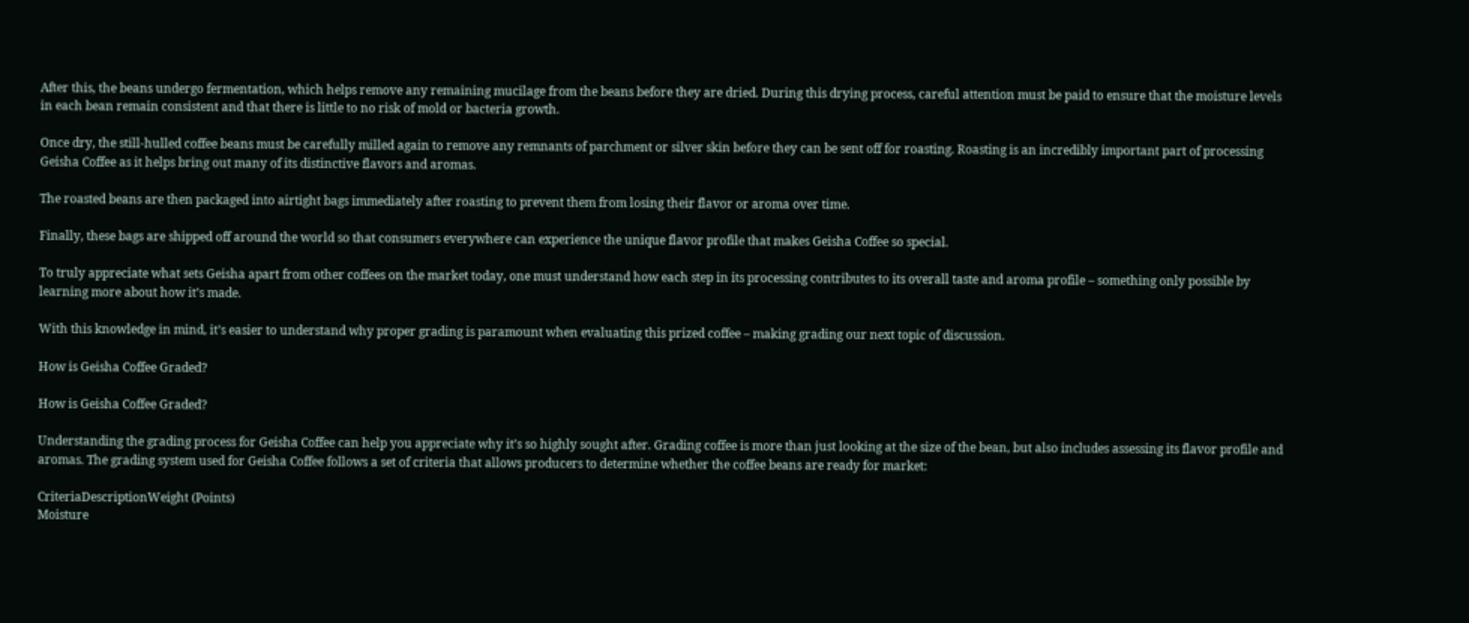After this, the beans undergo fermentation, which helps remove any remaining mucilage from the beans before they are dried. During this drying process, careful attention must be paid to ensure that the moisture levels in each bean remain consistent and that there is little to no risk of mold or bacteria growth.

Once dry, the still-hulled coffee beans must be carefully milled again to remove any remnants of parchment or silver skin before they can be sent off for roasting. Roasting is an incredibly important part of processing Geisha Coffee as it helps bring out many of its distinctive flavors and aromas.

The roasted beans are then packaged into airtight bags immediately after roasting to prevent them from losing their flavor or aroma over time.

Finally, these bags are shipped off around the world so that consumers everywhere can experience the unique flavor profile that makes Geisha Coffee so special.

To truly appreciate what sets Geisha apart from other coffees on the market today, one must understand how each step in its processing contributes to its overall taste and aroma profile – something only possible by learning more about how it’s made.

With this knowledge in mind, it’s easier to understand why proper grading is paramount when evaluating this prized coffee – making grading our next topic of discussion.

How is Geisha Coffee Graded?

How is Geisha Coffee Graded?

Understanding the grading process for Geisha Coffee can help you appreciate why it’s so highly sought after. Grading coffee is more than just looking at the size of the bean, but also includes assessing its flavor profile and aromas. The grading system used for Geisha Coffee follows a set of criteria that allows producers to determine whether the coffee beans are ready for market:

CriteriaDescriptionWeight (Points)
Moisture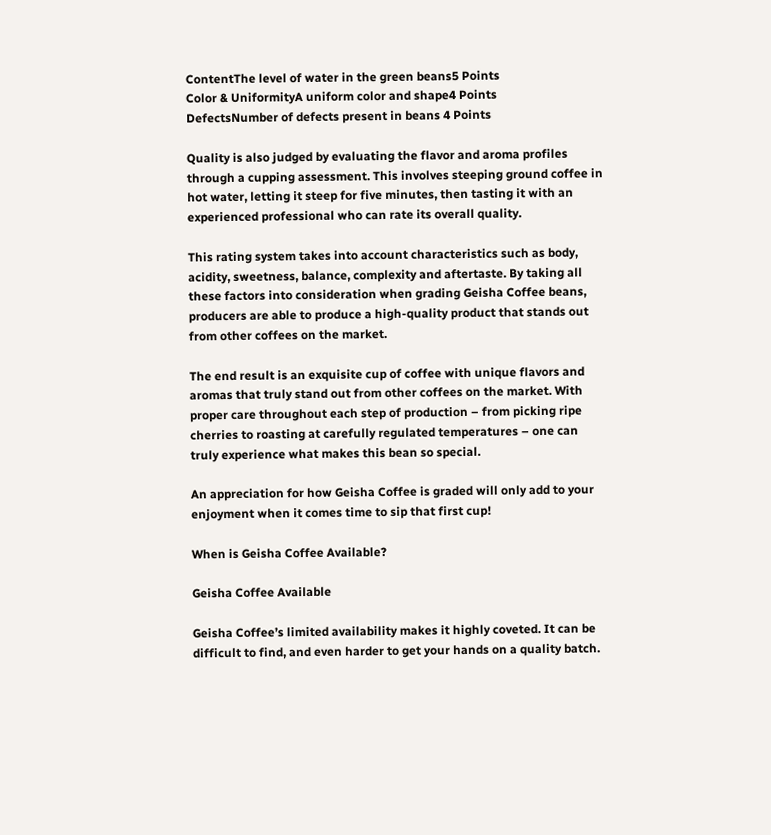ContentThe level of water in the green beans5 Points
Color & UniformityA uniform color and shape4 Points
DefectsNumber of defects present in beans 4 Points

Quality is also judged by evaluating the flavor and aroma profiles through a cupping assessment. This involves steeping ground coffee in hot water, letting it steep for five minutes, then tasting it with an experienced professional who can rate its overall quality.

This rating system takes into account characteristics such as body, acidity, sweetness, balance, complexity and aftertaste. By taking all these factors into consideration when grading Geisha Coffee beans, producers are able to produce a high-quality product that stands out from other coffees on the market.

The end result is an exquisite cup of coffee with unique flavors and aromas that truly stand out from other coffees on the market. With proper care throughout each step of production – from picking ripe cherries to roasting at carefully regulated temperatures – one can truly experience what makes this bean so special.

An appreciation for how Geisha Coffee is graded will only add to your enjoyment when it comes time to sip that first cup!

When is Geisha Coffee Available?

Geisha Coffee Available

Geisha Coffee’s limited availability makes it highly coveted. It can be difficult to find, and even harder to get your hands on a quality batch.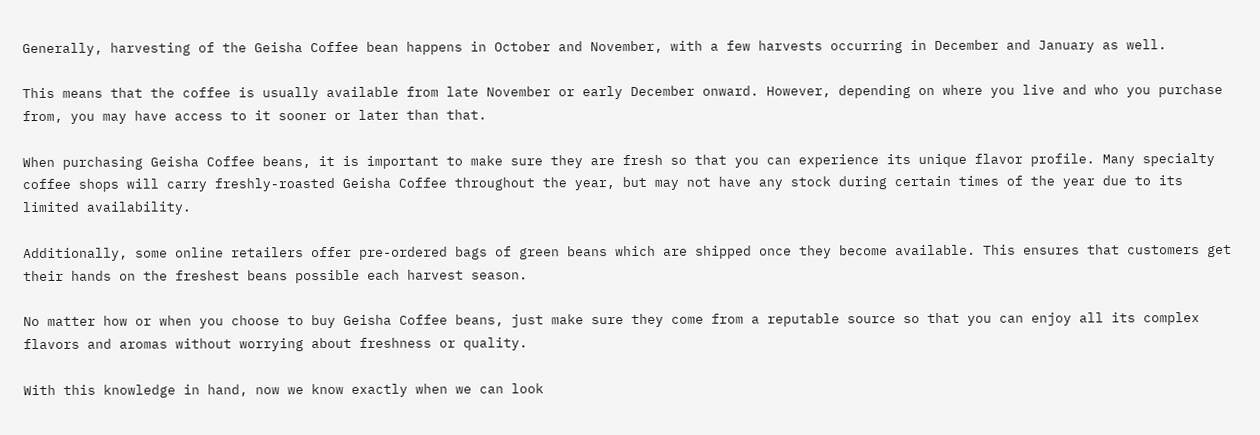Generally, harvesting of the Geisha Coffee bean happens in October and November, with a few harvests occurring in December and January as well.

This means that the coffee is usually available from late November or early December onward. However, depending on where you live and who you purchase from, you may have access to it sooner or later than that.

When purchasing Geisha Coffee beans, it is important to make sure they are fresh so that you can experience its unique flavor profile. Many specialty coffee shops will carry freshly-roasted Geisha Coffee throughout the year, but may not have any stock during certain times of the year due to its limited availability.

Additionally, some online retailers offer pre-ordered bags of green beans which are shipped once they become available. This ensures that customers get their hands on the freshest beans possible each harvest season.

No matter how or when you choose to buy Geisha Coffee beans, just make sure they come from a reputable source so that you can enjoy all its complex flavors and aromas without worrying about freshness or quality.

With this knowledge in hand, now we know exactly when we can look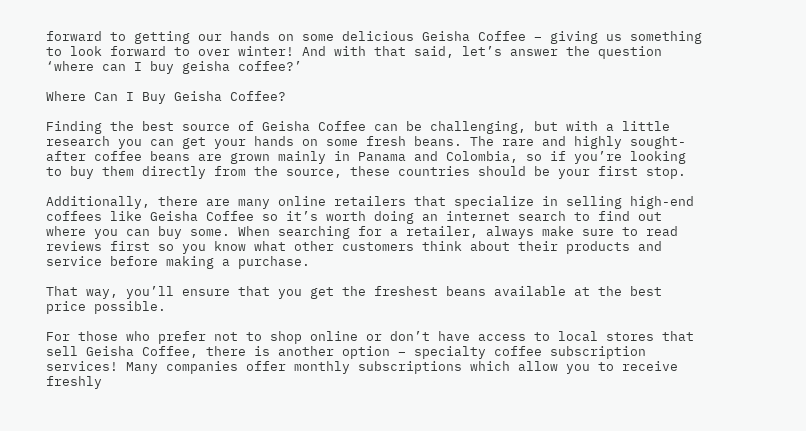forward to getting our hands on some delicious Geisha Coffee – giving us something to look forward to over winter! And with that said, let’s answer the question ‘where can I buy geisha coffee?’

Where Can I Buy Geisha Coffee?

Finding the best source of Geisha Coffee can be challenging, but with a little research you can get your hands on some fresh beans. The rare and highly sought-after coffee beans are grown mainly in Panama and Colombia, so if you’re looking to buy them directly from the source, these countries should be your first stop.

Additionally, there are many online retailers that specialize in selling high-end coffees like Geisha Coffee so it’s worth doing an internet search to find out where you can buy some. When searching for a retailer, always make sure to read reviews first so you know what other customers think about their products and service before making a purchase.

That way, you’ll ensure that you get the freshest beans available at the best price possible.

For those who prefer not to shop online or don’t have access to local stores that sell Geisha Coffee, there is another option – specialty coffee subscription services! Many companies offer monthly subscriptions which allow you to receive freshly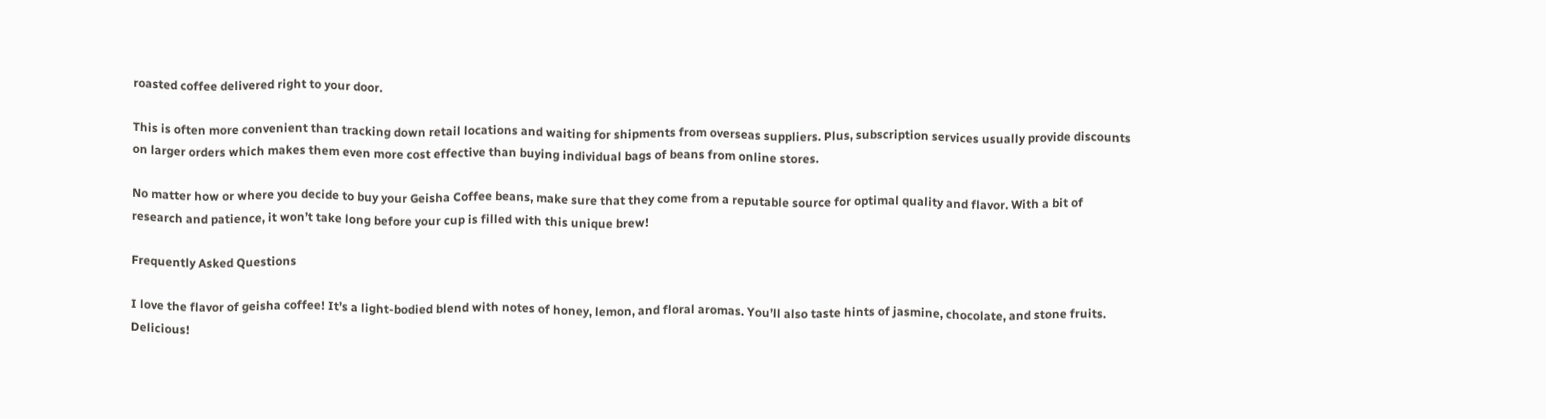roasted coffee delivered right to your door.

This is often more convenient than tracking down retail locations and waiting for shipments from overseas suppliers. Plus, subscription services usually provide discounts on larger orders which makes them even more cost effective than buying individual bags of beans from online stores.

No matter how or where you decide to buy your Geisha Coffee beans, make sure that they come from a reputable source for optimal quality and flavor. With a bit of research and patience, it won’t take long before your cup is filled with this unique brew!

Frequently Asked Questions

I love the flavor of geisha coffee! It’s a light-bodied blend with notes of honey, lemon, and floral aromas. You’ll also taste hints of jasmine, chocolate, and stone fruits. Delicious!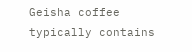Geisha coffee typically contains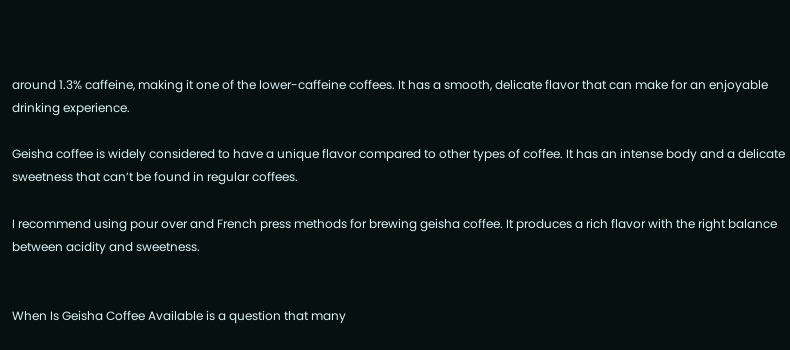around 1.3% caffeine, making it one of the lower-caffeine coffees. It has a smooth, delicate flavor that can make for an enjoyable drinking experience.

Geisha coffee is widely considered to have a unique flavor compared to other types of coffee. It has an intense body and a delicate sweetness that can’t be found in regular coffees.

I recommend using pour over and French press methods for brewing geisha coffee. It produces a rich flavor with the right balance between acidity and sweetness.


When Is Geisha Coffee Available is a question that many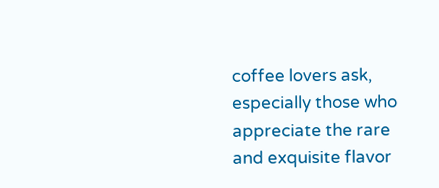coffee lovers ask, especially those who appreciate the rare and exquisite flavor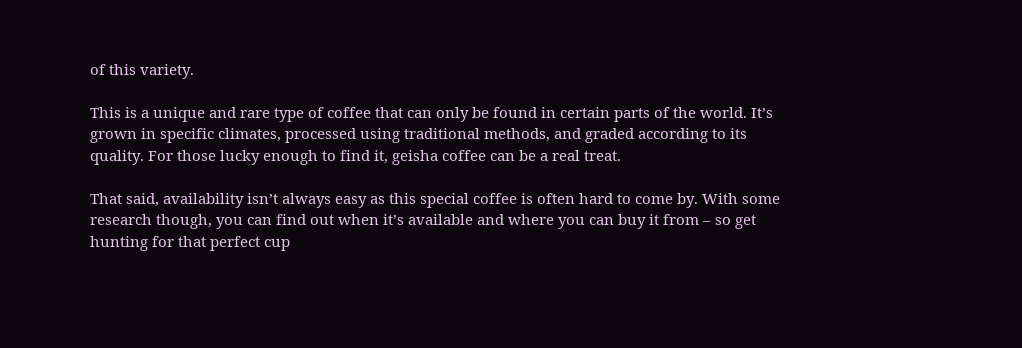of this variety.

This is a unique and rare type of coffee that can only be found in certain parts of the world. It’s grown in specific climates, processed using traditional methods, and graded according to its quality. For those lucky enough to find it, geisha coffee can be a real treat.

That said, availability isn’t always easy as this special coffee is often hard to come by. With some research though, you can find out when it’s available and where you can buy it from – so get hunting for that perfect cup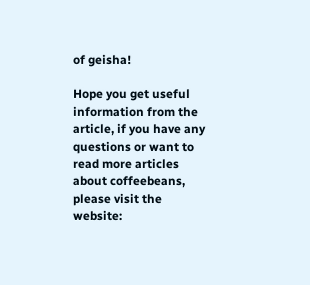of geisha!

Hope you get useful information from the article, if you have any questions or want to read more articles about coffeebeans, please visit the website: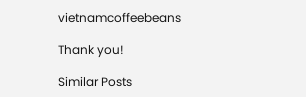vietnamcoffeebeans

Thank you!

Similar Posts